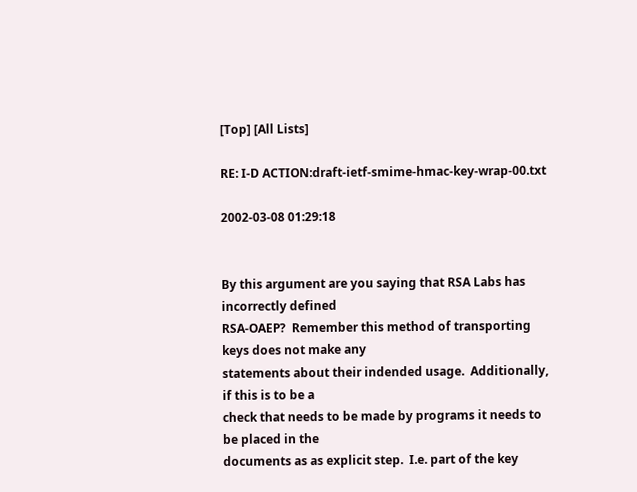[Top] [All Lists]

RE: I-D ACTION:draft-ietf-smime-hmac-key-wrap-00.txt

2002-03-08 01:29:18


By this argument are you saying that RSA Labs has incorrectly defined
RSA-OAEP?  Remember this method of transporting keys does not make any
statements about their indended usage.  Additionally, if this is to be a
check that needs to be made by programs it needs to be placed in the
documents as as explicit step.  I.e. part of the key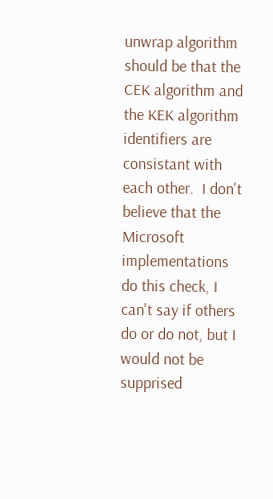unwrap algorithm
should be that the CEK algorithm and the KEK algorithm identifiers are
consistant with each other.  I don't believe that the Microsoft
implementations do this check, I can't say if others do or do not, but I
would not be supprised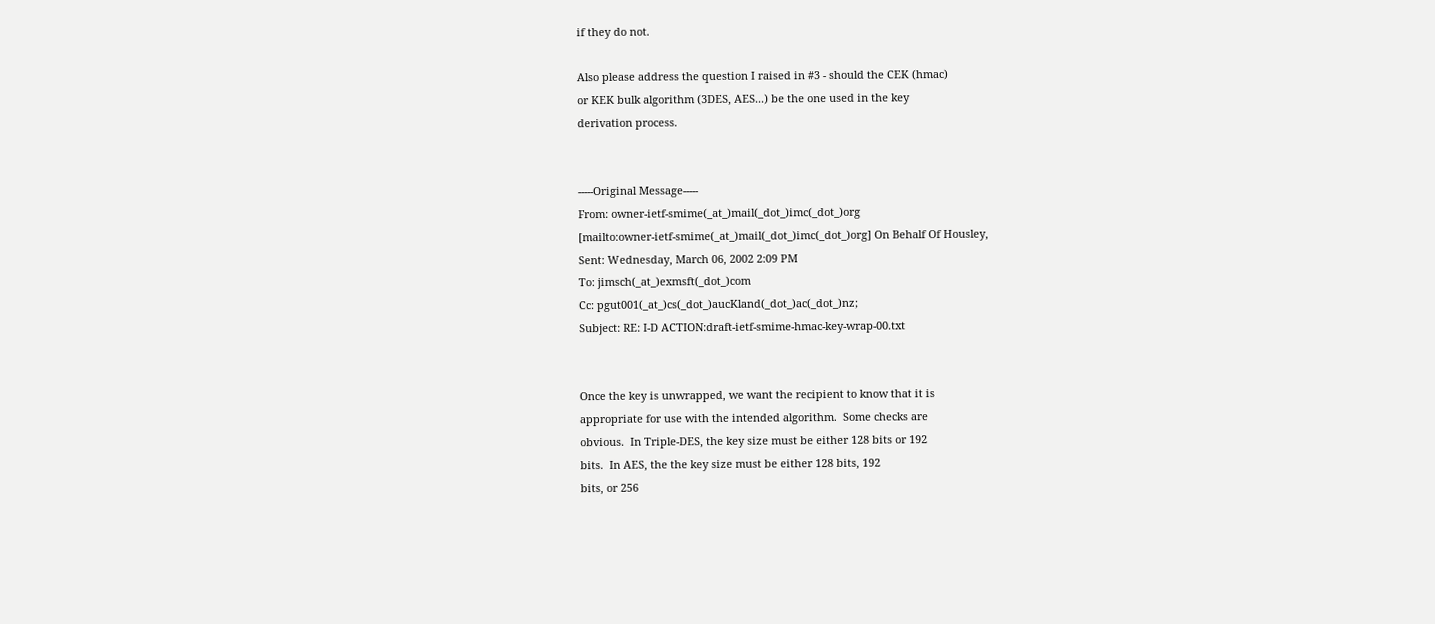if they do not.

Also please address the question I raised in #3 - should the CEK (hmac)
or KEK bulk algorithm (3DES, AES...) be the one used in the key
derivation process.


-----Original Message-----
From: owner-ietf-smime(_at_)mail(_dot_)imc(_dot_)org
[mailto:owner-ietf-smime(_at_)mail(_dot_)imc(_dot_)org] On Behalf Of Housley,
Sent: Wednesday, March 06, 2002 2:09 PM
To: jimsch(_at_)exmsft(_dot_)com
Cc: pgut001(_at_)cs(_dot_)aucKland(_dot_)ac(_dot_)nz;
Subject: RE: I-D ACTION:draft-ietf-smime-hmac-key-wrap-00.txt


Once the key is unwrapped, we want the recipient to know that it is
appropriate for use with the intended algorithm.  Some checks are
obvious.  In Triple-DES, the key size must be either 128 bits or 192
bits.  In AES, the the key size must be either 128 bits, 192
bits, or 256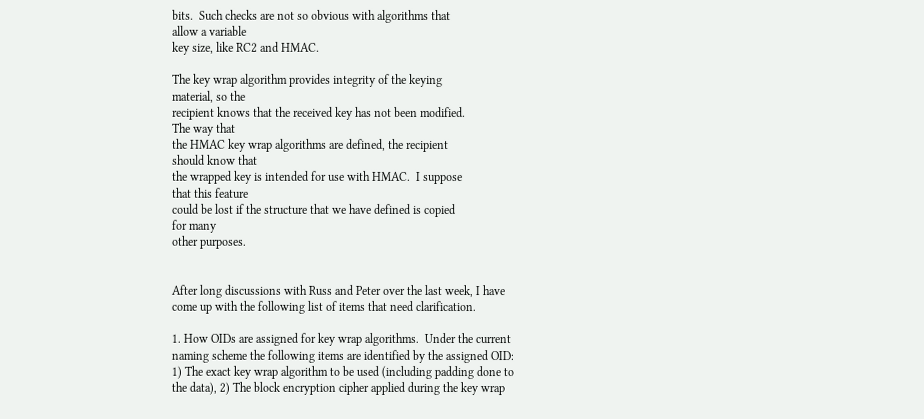bits.  Such checks are not so obvious with algorithms that
allow a variable
key size, like RC2 and HMAC.

The key wrap algorithm provides integrity of the keying
material, so the
recipient knows that the received key has not been modified.
The way that
the HMAC key wrap algorithms are defined, the recipient
should know that
the wrapped key is intended for use with HMAC.  I suppose
that this feature
could be lost if the structure that we have defined is copied
for many
other purposes.


After long discussions with Russ and Peter over the last week, I have
come up with the following list of items that need clarification.

1. How OIDs are assigned for key wrap algorithms.  Under the current
naming scheme the following items are identified by the assigned OID:
1) The exact key wrap algorithm to be used (including padding done to
the data), 2) The block encryption cipher applied during the key wrap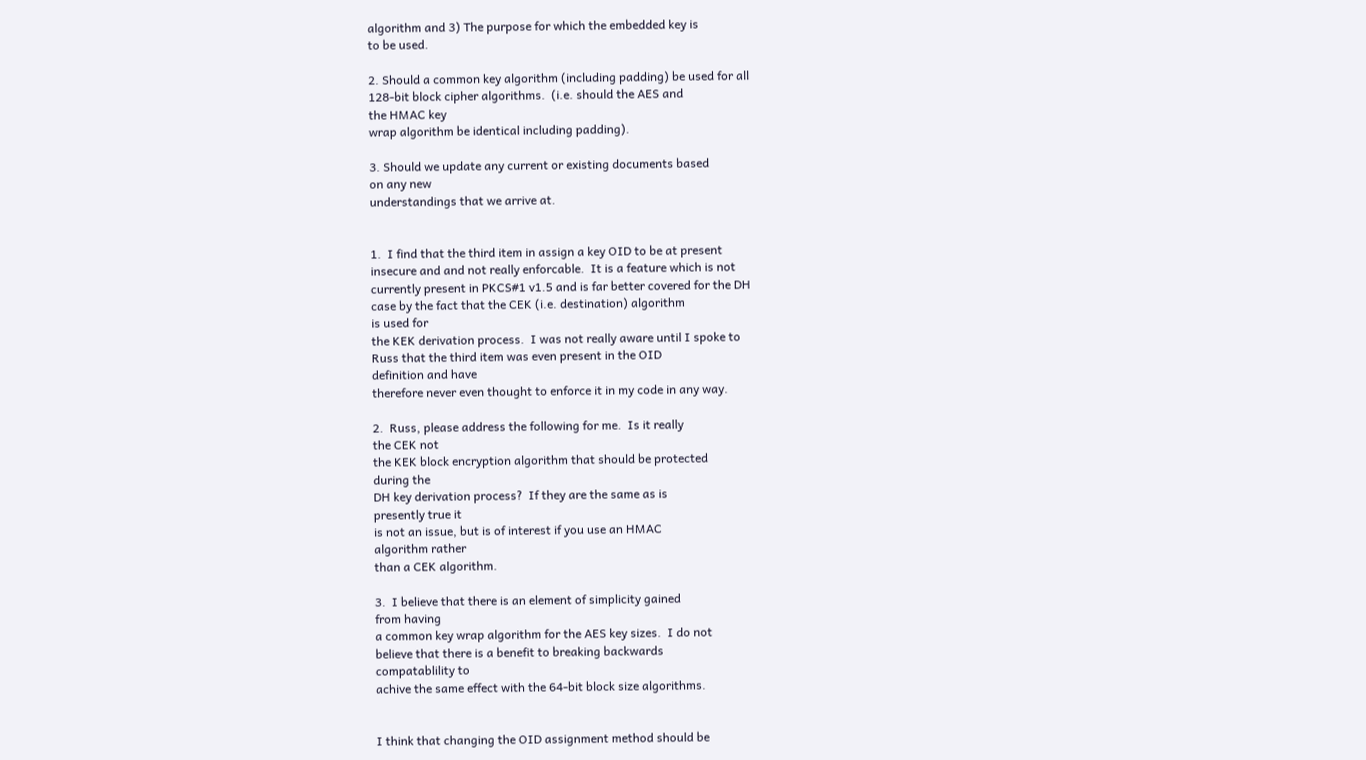algorithm and 3) The purpose for which the embedded key is
to be used.

2. Should a common key algorithm (including padding) be used for all
128-bit block cipher algorithms.  (i.e. should the AES and
the HMAC key
wrap algorithm be identical including padding).

3. Should we update any current or existing documents based
on any new
understandings that we arrive at.


1.  I find that the third item in assign a key OID to be at present
insecure and and not really enforcable.  It is a feature which is not
currently present in PKCS#1 v1.5 and is far better covered for the DH
case by the fact that the CEK (i.e. destination) algorithm
is used for
the KEK derivation process.  I was not really aware until I spoke to
Russ that the third item was even present in the OID
definition and have
therefore never even thought to enforce it in my code in any way.

2.  Russ, please address the following for me.  Is it really
the CEK not
the KEK block encryption algorithm that should be protected
during the
DH key derivation process?  If they are the same as is
presently true it
is not an issue, but is of interest if you use an HMAC
algorithm rather
than a CEK algorithm.

3.  I believe that there is an element of simplicity gained
from having
a common key wrap algorithm for the AES key sizes.  I do not
believe that there is a benefit to breaking backwards
compatablility to
achive the same effect with the 64-bit block size algorithms.


I think that changing the OID assignment method should be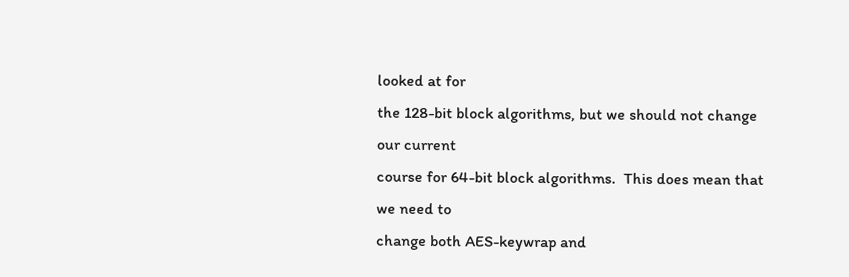looked at for
the 128-bit block algorithms, but we should not change our current
course for 64-bit block algorithms.  This does mean that we need to
change both AES-keywrap and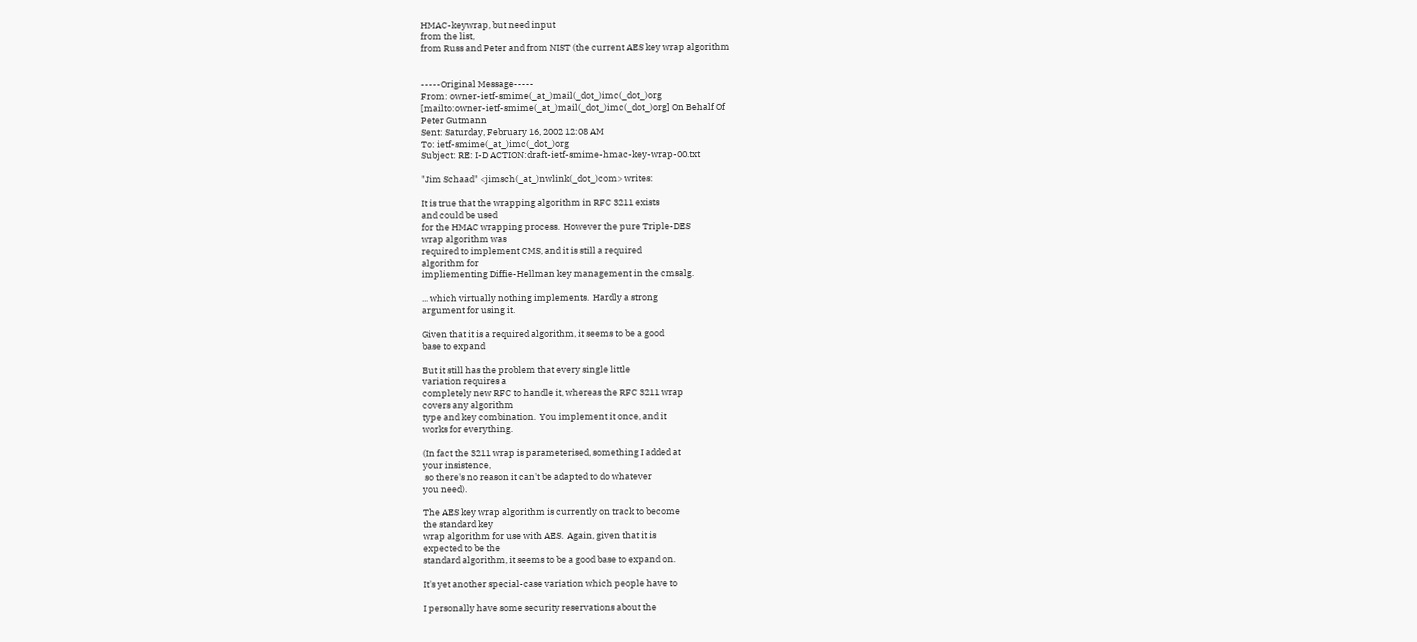HMAC-keywrap, but need input
from the list,
from Russ and Peter and from NIST (the current AES key wrap algorithm


-----Original Message-----
From: owner-ietf-smime(_at_)mail(_dot_)imc(_dot_)org
[mailto:owner-ietf-smime(_at_)mail(_dot_)imc(_dot_)org] On Behalf Of
Peter Gutmann
Sent: Saturday, February 16, 2002 12:08 AM
To: ietf-smime(_at_)imc(_dot_)org
Subject: RE: I-D ACTION:draft-ietf-smime-hmac-key-wrap-00.txt

"Jim Schaad" <jimsch(_at_)nwlink(_dot_)com> writes:

It is true that the wrapping algorithm in RFC 3211 exists
and could be used
for the HMAC wrapping process.  However the pure Triple-DES
wrap algorithm was
required to implement CMS, and it is still a required
algorithm for
impliementing Diffie-Hellman key management in the cmsalg.

... which virtually nothing implements.  Hardly a strong
argument for using it.

Given that it is a required algorithm, it seems to be a good
base to expand

But it still has the problem that every single little
variation requires a
completely new RFC to handle it, whereas the RFC 3211 wrap
covers any algorithm
type and key combination.  You implement it once, and it
works for everything.

(In fact the 3211 wrap is parameterised, something I added at
your insistence,
 so there's no reason it can't be adapted to do whatever
you need).

The AES key wrap algorithm is currently on track to become
the standard key
wrap algorithm for use with AES.  Again, given that it is
expected to be the
standard algorithm, it seems to be a good base to expand on.

It's yet another special-case variation which people have to

I personally have some security reservations about the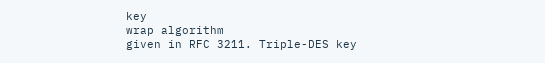key
wrap algorithm
given in RFC 3211. Triple-DES key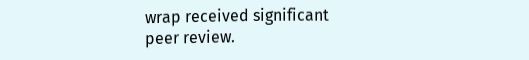wrap received significant
peer review.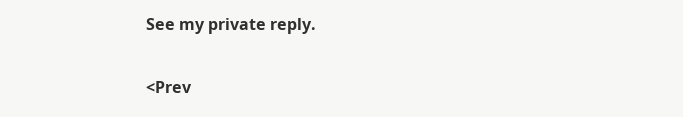See my private reply.


<Prev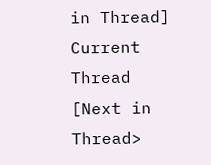in Thread] Current Thread [Next in Thread>